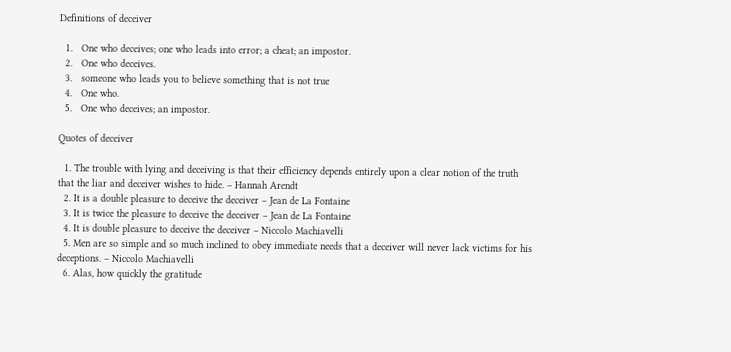Definitions of deceiver

  1.   One who deceives; one who leads into error; a cheat; an impostor.
  2.   One who deceives.
  3.   someone who leads you to believe something that is not true
  4.   One who.
  5.   One who deceives; an impostor.

Quotes of deceiver

  1. The trouble with lying and deceiving is that their efficiency depends entirely upon a clear notion of the truth that the liar and deceiver wishes to hide. – Hannah Arendt
  2. It is a double pleasure to deceive the deceiver – Jean de La Fontaine
  3. It is twice the pleasure to deceive the deceiver – Jean de La Fontaine
  4. It is double pleasure to deceive the deceiver – Niccolo Machiavelli
  5. Men are so simple and so much inclined to obey immediate needs that a deceiver will never lack victims for his deceptions. – Niccolo Machiavelli
  6. Alas, how quickly the gratitude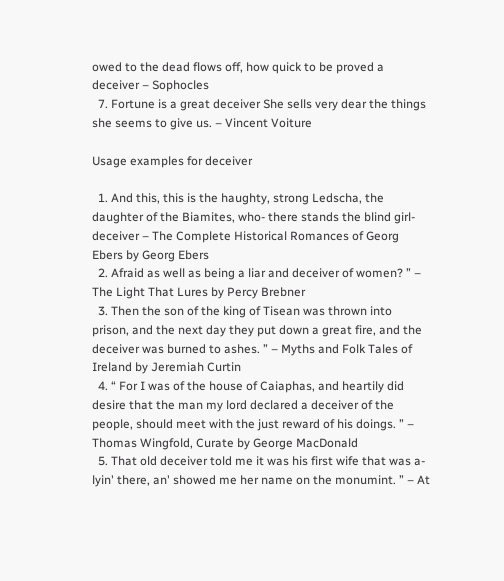owed to the dead flows off, how quick to be proved a deceiver – Sophocles
  7. Fortune is a great deceiver She sells very dear the things she seems to give us. – Vincent Voiture

Usage examples for deceiver

  1. And this, this is the haughty, strong Ledscha, the daughter of the Biamites, who- there stands the blind girl- deceiver – The Complete Historical Romances of Georg Ebers by Georg Ebers
  2. Afraid as well as being a liar and deceiver of women? ” – The Light That Lures by Percy Brebner
  3. Then the son of the king of Tisean was thrown into prison, and the next day they put down a great fire, and the deceiver was burned to ashes. ” – Myths and Folk Tales of Ireland by Jeremiah Curtin
  4. “ For I was of the house of Caiaphas, and heartily did desire that the man my lord declared a deceiver of the people, should meet with the just reward of his doings. ” – Thomas Wingfold, Curate by George MacDonald
  5. That old deceiver told me it was his first wife that was a- lyin' there, an' showed me her name on the monumint. ” – At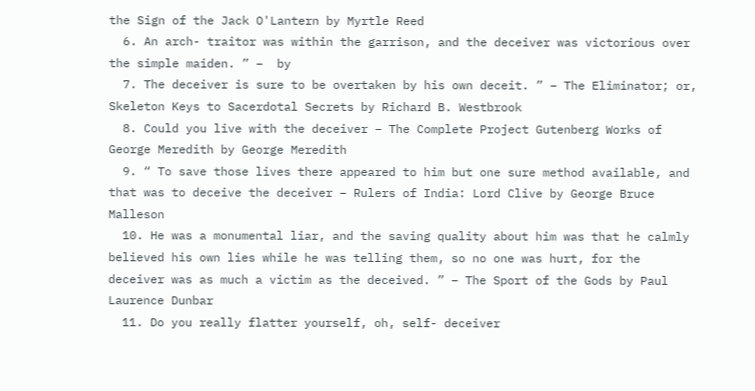the Sign of the Jack O'Lantern by Myrtle Reed
  6. An arch- traitor was within the garrison, and the deceiver was victorious over the simple maiden. ” –  by
  7. The deceiver is sure to be overtaken by his own deceit. ” – The Eliminator; or, Skeleton Keys to Sacerdotal Secrets by Richard B. Westbrook
  8. Could you live with the deceiver – The Complete Project Gutenberg Works of George Meredith by George Meredith
  9. “ To save those lives there appeared to him but one sure method available, and that was to deceive the deceiver – Rulers of India: Lord Clive by George Bruce Malleson
  10. He was a monumental liar, and the saving quality about him was that he calmly believed his own lies while he was telling them, so no one was hurt, for the deceiver was as much a victim as the deceived. ” – The Sport of the Gods by Paul Laurence Dunbar
  11. Do you really flatter yourself, oh, self- deceiver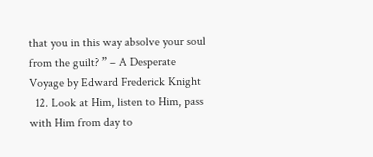that you in this way absolve your soul from the guilt? ” – A Desperate Voyage by Edward Frederick Knight
  12. Look at Him, listen to Him, pass with Him from day to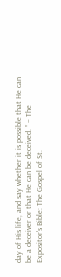day of His life, and say whether it is possible that He can be a deceiver or that He can be deceived. ” – The Expositor's Bible: The Gospel of St.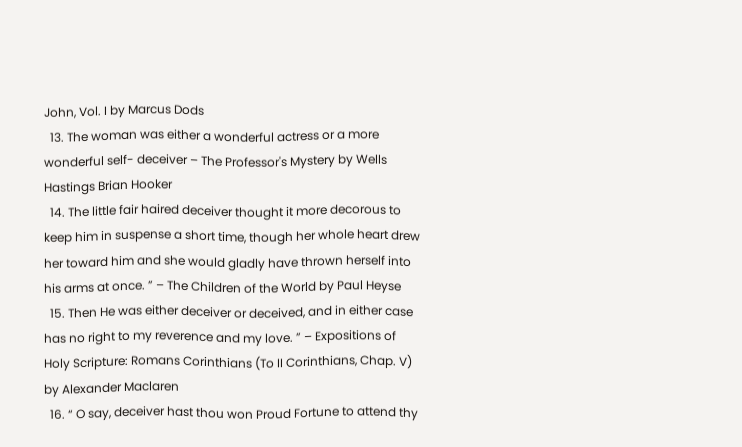John, Vol. I by Marcus Dods
  13. The woman was either a wonderful actress or a more wonderful self- deceiver – The Professor's Mystery by Wells Hastings Brian Hooker
  14. The little fair haired deceiver thought it more decorous to keep him in suspense a short time, though her whole heart drew her toward him and she would gladly have thrown herself into his arms at once. ” – The Children of the World by Paul Heyse
  15. Then He was either deceiver or deceived, and in either case has no right to my reverence and my love. ” – Expositions of Holy Scripture: Romans Corinthians (To II Corinthians, Chap. V) by Alexander Maclaren
  16. “ O say, deceiver hast thou won Proud Fortune to attend thy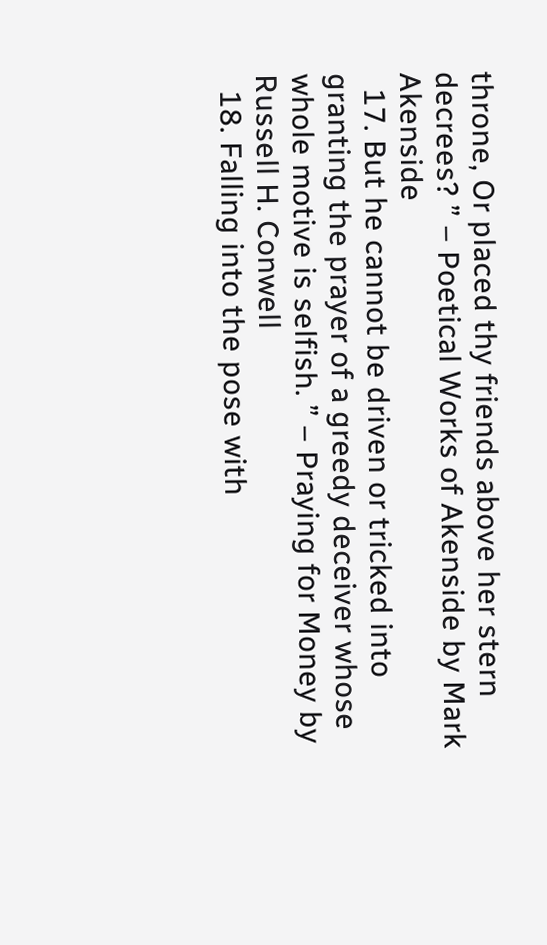throne, Or placed thy friends above her stern decrees? ” – Poetical Works of Akenside by Mark Akenside
  17. But he cannot be driven or tricked into granting the prayer of a greedy deceiver whose whole motive is selfish. ” – Praying for Money by Russell H. Conwell
  18. Falling into the pose with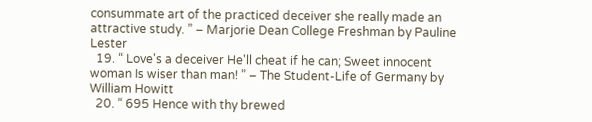consummate art of the practiced deceiver she really made an attractive study. ” – Marjorie Dean College Freshman by Pauline Lester
  19. “ Love's a deceiver He'll cheat if he can; Sweet innocent woman Is wiser than man! ” – The Student-Life of Germany by William Howitt
  20. “ 695 Hence with thy brewed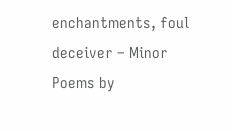enchantments, foul deceiver – Minor Poems by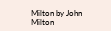Milton by John Milton